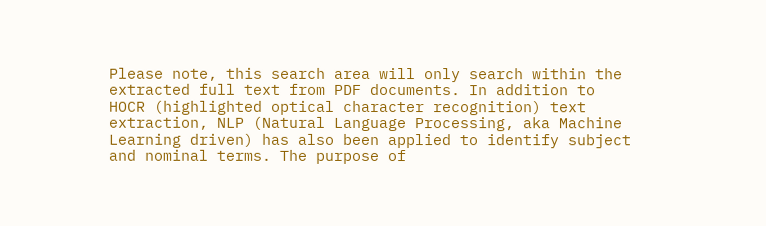Please note, this search area will only search within the extracted full text from PDF documents. In addition to HOCR (highlighted optical character recognition) text extraction, NLP (Natural Language Processing, aka Machine Learning driven) has also been applied to identify subject and nominal terms. The purpose of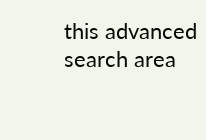this advanced search area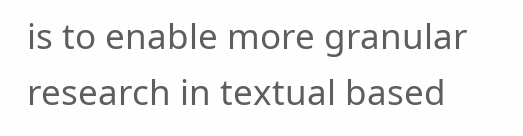is to enable more granular research in textual based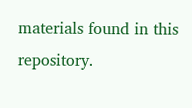materials found in this repository.